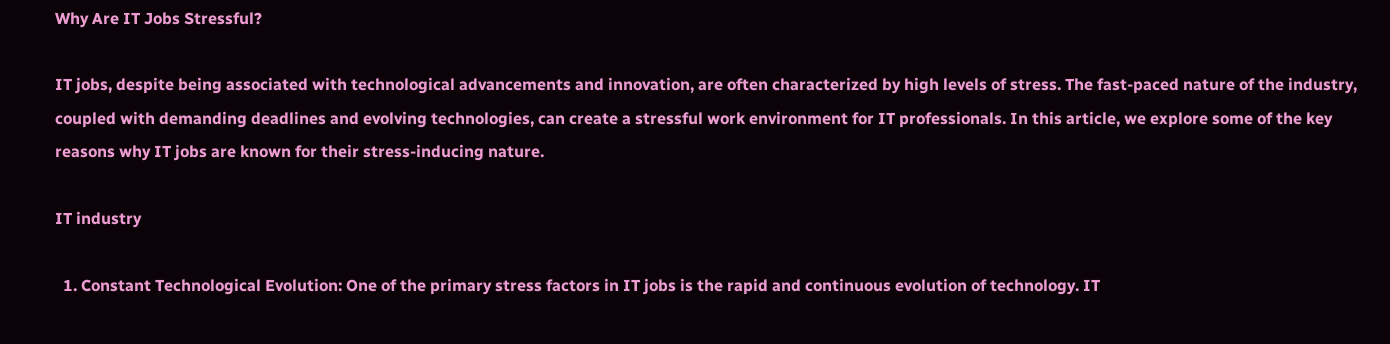Why Are IT Jobs Stressful?

IT jobs, despite being associated with technological advancements and innovation, are often characterized by high levels of stress. The fast-paced nature of the industry, coupled with demanding deadlines and evolving technologies, can create a stressful work environment for IT professionals. In this article, we explore some of the key reasons why IT jobs are known for their stress-inducing nature.

IT industry

  1. Constant Technological Evolution: One of the primary stress factors in IT jobs is the rapid and continuous evolution of technology. IT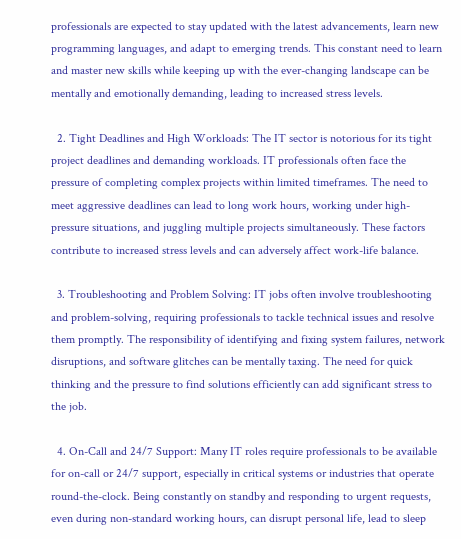professionals are expected to stay updated with the latest advancements, learn new programming languages, and adapt to emerging trends. This constant need to learn and master new skills while keeping up with the ever-changing landscape can be mentally and emotionally demanding, leading to increased stress levels.

  2. Tight Deadlines and High Workloads: The IT sector is notorious for its tight project deadlines and demanding workloads. IT professionals often face the pressure of completing complex projects within limited timeframes. The need to meet aggressive deadlines can lead to long work hours, working under high-pressure situations, and juggling multiple projects simultaneously. These factors contribute to increased stress levels and can adversely affect work-life balance.

  3. Troubleshooting and Problem Solving: IT jobs often involve troubleshooting and problem-solving, requiring professionals to tackle technical issues and resolve them promptly. The responsibility of identifying and fixing system failures, network disruptions, and software glitches can be mentally taxing. The need for quick thinking and the pressure to find solutions efficiently can add significant stress to the job.

  4. On-Call and 24/7 Support: Many IT roles require professionals to be available for on-call or 24/7 support, especially in critical systems or industries that operate round-the-clock. Being constantly on standby and responding to urgent requests, even during non-standard working hours, can disrupt personal life, lead to sleep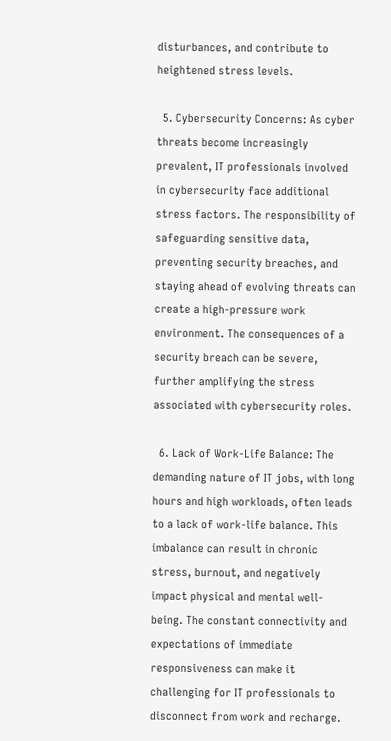disturbances, and contribute to heightened stress levels.

  5. Cybersecurity Concerns: As cyber threats become increasingly prevalent, IT professionals involved in cybersecurity face additional stress factors. The responsibility of safeguarding sensitive data, preventing security breaches, and staying ahead of evolving threats can create a high-pressure work environment. The consequences of a security breach can be severe, further amplifying the stress associated with cybersecurity roles.

  6. Lack of Work-Life Balance: The demanding nature of IT jobs, with long hours and high workloads, often leads to a lack of work-life balance. This imbalance can result in chronic stress, burnout, and negatively impact physical and mental well-being. The constant connectivity and expectations of immediate responsiveness can make it challenging for IT professionals to disconnect from work and recharge.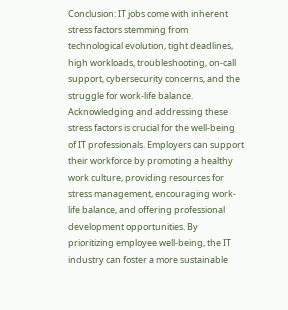Conclusion: IT jobs come with inherent stress factors stemming from technological evolution, tight deadlines, high workloads, troubleshooting, on-call support, cybersecurity concerns, and the struggle for work-life balance. Acknowledging and addressing these stress factors is crucial for the well-being of IT professionals. Employers can support their workforce by promoting a healthy work culture, providing resources for stress management, encouraging work-life balance, and offering professional development opportunities. By prioritizing employee well-being, the IT industry can foster a more sustainable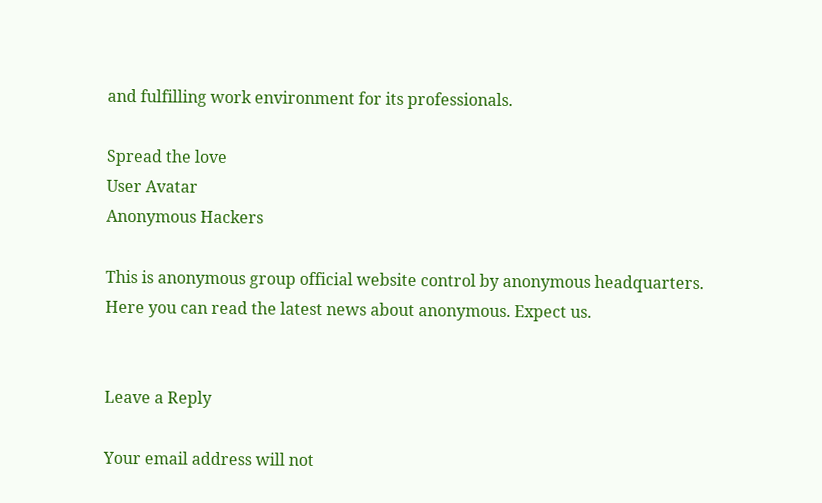and fulfilling work environment for its professionals.

Spread the love
User Avatar
Anonymous Hackers

This is anonymous group official website control by anonymous headquarters. Here you can read the latest news about anonymous. Expect us.


Leave a Reply

Your email address will not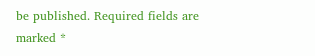be published. Required fields are marked *